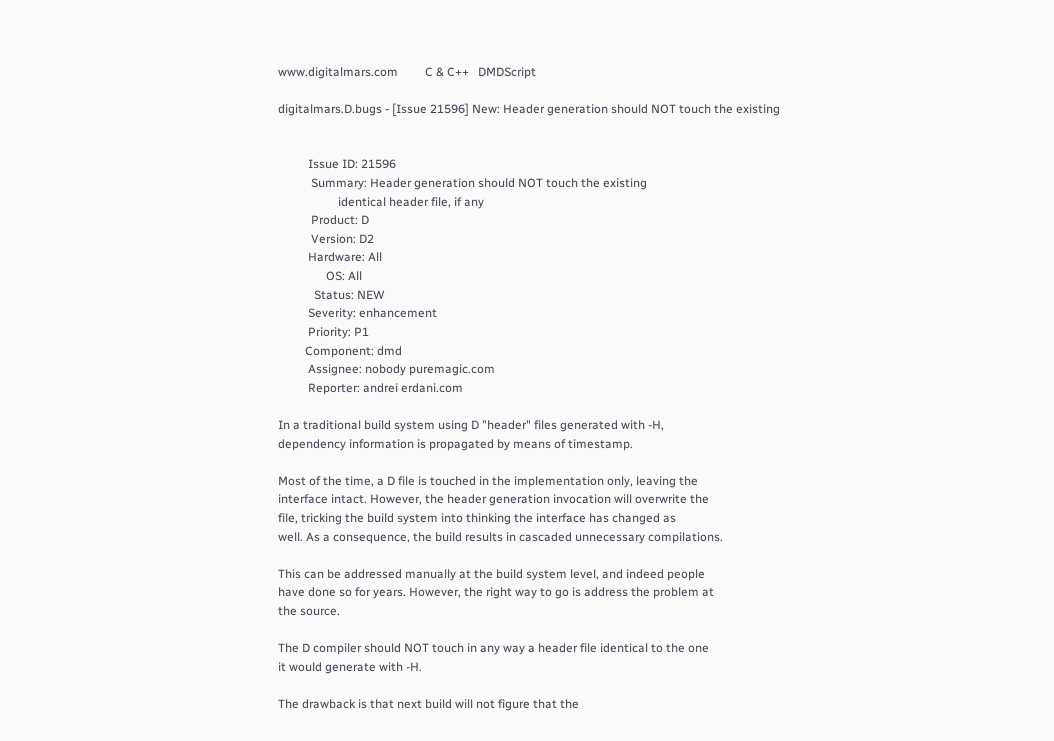www.digitalmars.com         C & C++   DMDScript

digitalmars.D.bugs - [Issue 21596] New: Header generation should NOT touch the existing


          Issue ID: 21596
           Summary: Header generation should NOT touch the existing
                    identical header file, if any
           Product: D
           Version: D2
          Hardware: All
                OS: All
            Status: NEW
          Severity: enhancement
          Priority: P1
         Component: dmd
          Assignee: nobody puremagic.com
          Reporter: andrei erdani.com

In a traditional build system using D "header" files generated with -H,
dependency information is propagated by means of timestamp.

Most of the time, a D file is touched in the implementation only, leaving the
interface intact. However, the header generation invocation will overwrite the
file, tricking the build system into thinking the interface has changed as
well. As a consequence, the build results in cascaded unnecessary compilations.

This can be addressed manually at the build system level, and indeed people
have done so for years. However, the right way to go is address the problem at
the source.

The D compiler should NOT touch in any way a header file identical to the one
it would generate with -H.

The drawback is that next build will not figure that the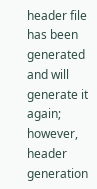header file has been
generated and will generate it again; however, header generation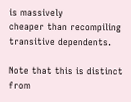is massively
cheaper than recompiling transitive dependents.

Note that this is distinct from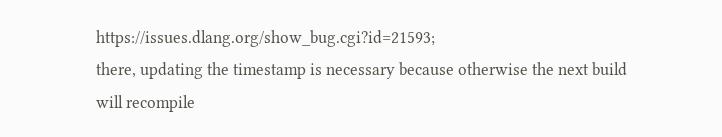https://issues.dlang.org/show_bug.cgi?id=21593;
there, updating the timestamp is necessary because otherwise the next build
will recompile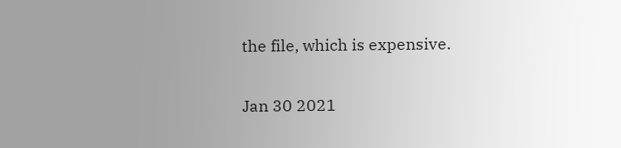the file, which is expensive.

Jan 30 2021